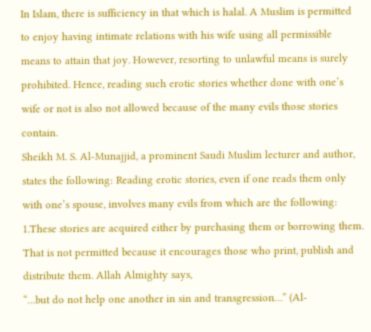In Islam, there is sufficiency in that which is halal. A Muslim is permitted to enjoy having intimate relations with his wife using all permissible means to attain that joy. However, resorting to unlawful means is surely prohibited. Hence, reading such erotic stories whether done with one’s wife or not is also not allowed because of the many evils those stories contain.
Sheikh M. S. Al-Munajjid, a prominent Saudi Muslim lecturer and author, states the following: Reading erotic stories, even if one reads them only with one’s spouse, involves many evils from which are the following:
1.These stories are acquired either by purchasing them or borrowing them. That is not permitted because it encourages those who print, publish and distribute them. Allah Almighty says,
“…but do not help one another in sin and transgression…” (Al-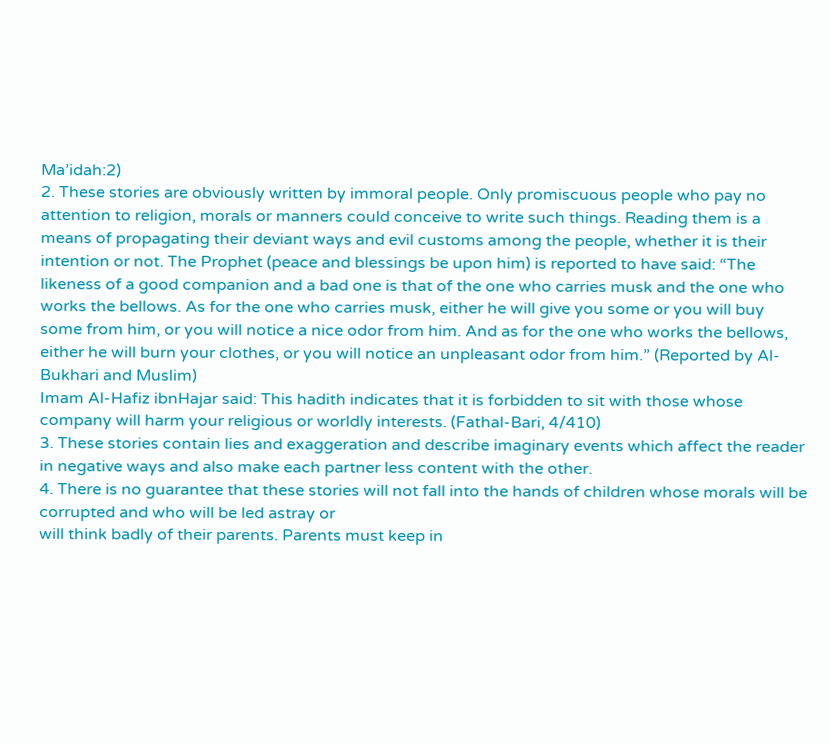Ma’idah:2)
2. These stories are obviously written by immoral people. Only promiscuous people who pay no attention to religion, morals or manners could conceive to write such things. Reading them is a means of propagating their deviant ways and evil customs among the people, whether it is their intention or not. The Prophet (peace and blessings be upon him) is reported to have said: “The likeness of a good companion and a bad one is that of the one who carries musk and the one who works the bellows. As for the one who carries musk, either he will give you some or you will buy some from him, or you will notice a nice odor from him. And as for the one who works the bellows, either he will burn your clothes, or you will notice an unpleasant odor from him.” (Reported by Al-Bukhari and Muslim)
Imam Al-Hafiz ibnHajar said: This hadith indicates that it is forbidden to sit with those whose company will harm your religious or worldly interests. (Fathal-Bari, 4/410)
3. These stories contain lies and exaggeration and describe imaginary events which affect the reader in negative ways and also make each partner less content with the other.
4. There is no guarantee that these stories will not fall into the hands of children whose morals will be corrupted and who will be led astray or
will think badly of their parents. Parents must keep in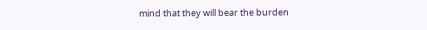mind that they will bear the burden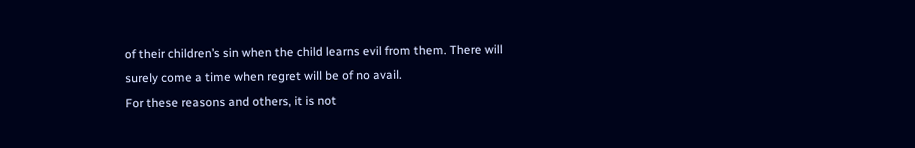of their children’s sin when the child learns evil from them. There will surely come a time when regret will be of no avail.
For these reasons and others, it is not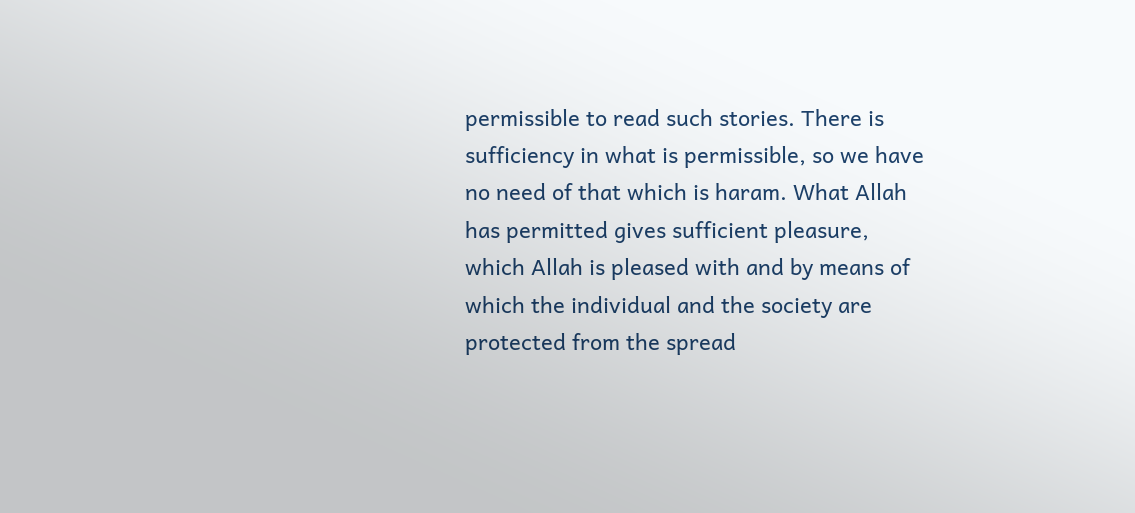permissible to read such stories. There is sufficiency in what is permissible, so we have no need of that which is haram. What Allah has permitted gives sufficient pleasure, which Allah is pleased with and by means of which the individual and the society are protected from the spread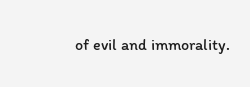of evil and immorality.